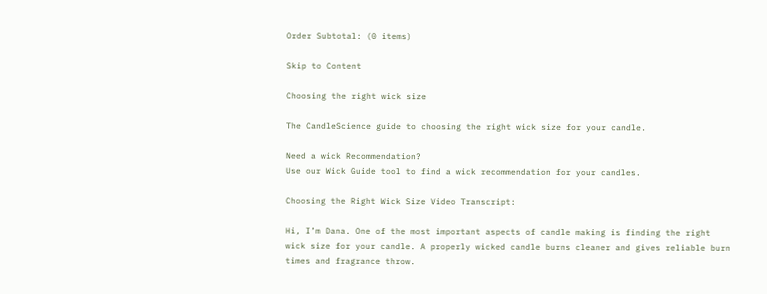Order Subtotal: (0 items)

Skip to Content

Choosing the right wick size

The CandleScience guide to choosing the right wick size for your candle.

Need a wick Recommendation?
Use our Wick Guide tool to find a wick recommendation for your candles.

Choosing the Right Wick Size Video Transcript:

Hi, I’m Dana. One of the most important aspects of candle making is finding the right wick size for your candle. A properly wicked candle burns cleaner and gives reliable burn times and fragrance throw.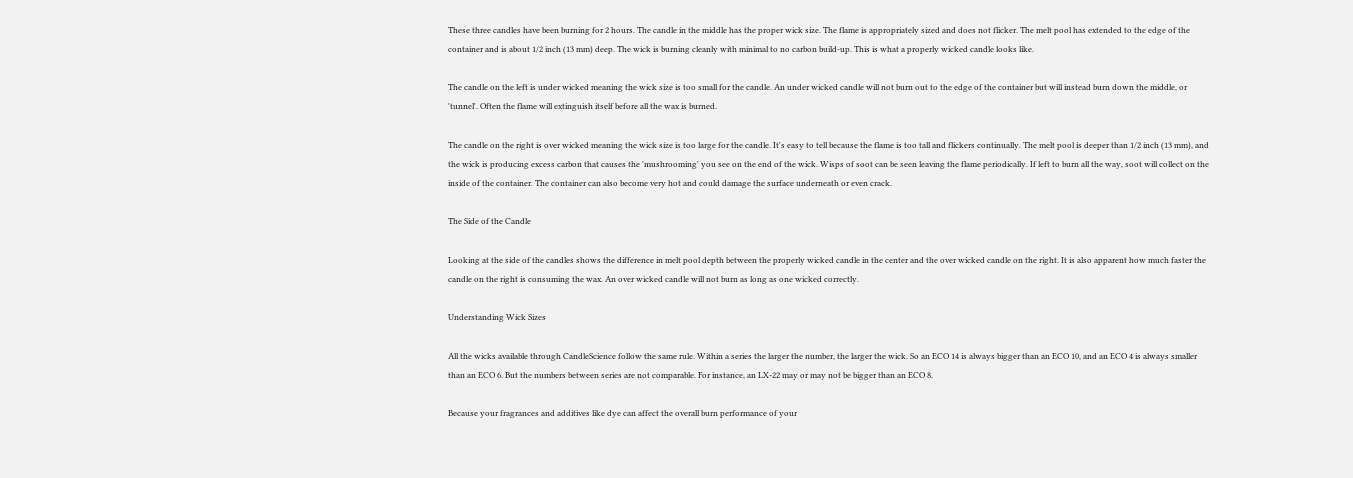These three candles have been burning for 2 hours. The candle in the middle has the proper wick size. The flame is appropriately sized and does not flicker. The melt pool has extended to the edge of the container and is about 1/2 inch (13 mm) deep. The wick is burning cleanly with minimal to no carbon build-up. This is what a properly wicked candle looks like.

The candle on the left is under wicked meaning the wick size is too small for the candle. An under wicked candle will not burn out to the edge of the container but will instead burn down the middle, or 'tunnel'. Often the flame will extinguish itself before all the wax is burned.

The candle on the right is over wicked meaning the wick size is too large for the candle. It's easy to tell because the flame is too tall and flickers continually. The melt pool is deeper than 1/2 inch (13 mm), and the wick is producing excess carbon that causes the 'mushrooming' you see on the end of the wick. Wisps of soot can be seen leaving the flame periodically. If left to burn all the way, soot will collect on the inside of the container. The container can also become very hot and could damage the surface underneath or even crack.

The Side of the Candle

Looking at the side of the candles shows the difference in melt pool depth between the properly wicked candle in the center and the over wicked candle on the right. It is also apparent how much faster the candle on the right is consuming the wax. An over wicked candle will not burn as long as one wicked correctly.

Understanding Wick Sizes

All the wicks available through CandleScience follow the same rule. Within a series the larger the number, the larger the wick. So an ECO 14 is always bigger than an ECO 10, and an ECO 4 is always smaller than an ECO 6. But the numbers between series are not comparable. For instance, an LX-22 may or may not be bigger than an ECO 8.

Because your fragrances and additives like dye can affect the overall burn performance of your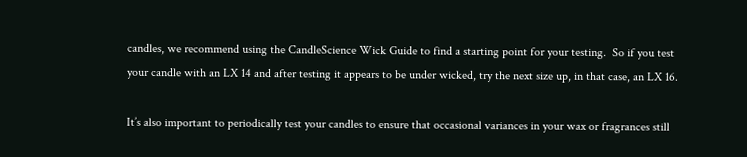candles, we recommend using the CandleScience Wick Guide to find a starting point for your testing.  So if you test your candle with an LX 14 and after testing it appears to be under wicked, try the next size up, in that case, an LX 16.

It’s also important to periodically test your candles to ensure that occasional variances in your wax or fragrances still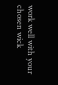work well with your chosen wick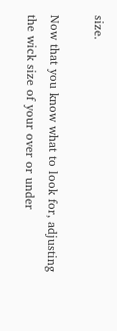size.

Now that you know what to look for, adjusting the wick size of your over or under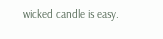wicked candle is easy.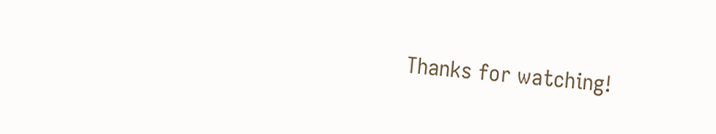Thanks for watching!